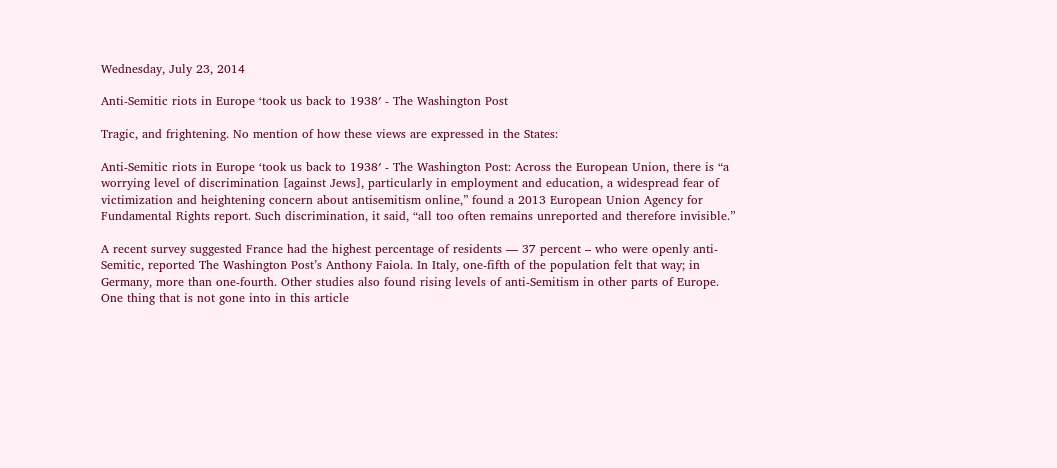Wednesday, July 23, 2014

Anti-Semitic riots in Europe ‘took us back to 1938′ - The Washington Post

Tragic, and frightening. No mention of how these views are expressed in the States:

Anti-Semitic riots in Europe ‘took us back to 1938′ - The Washington Post: Across the European Union, there is “a worrying level of discrimination [against Jews], particularly in employment and education, a widespread fear of victimization and heightening concern about antisemitism online,” found a 2013 European Union Agency for Fundamental Rights report. Such discrimination, it said, “all too often remains unreported and therefore invisible.”

A recent survey suggested France had the highest percentage of residents — 37 percent – who were openly anti-Semitic, reported The Washington Post’s Anthony Faiola. In Italy, one-fifth of the population felt that way; in Germany, more than one-fourth. Other studies also found rising levels of anti-Semitism in other parts of Europe.
One thing that is not gone into in this article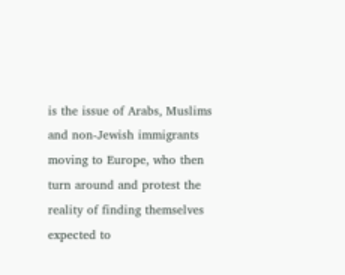is the issue of Arabs, Muslims and non-Jewish immigrants moving to Europe, who then turn around and protest the reality of finding themselves expected to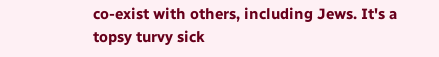co-exist with others, including Jews. It's a topsy turvy sick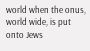world when the onus, world wide, is put onto Jews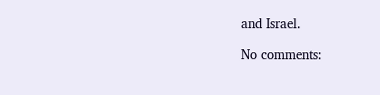and Israel.

No comments: